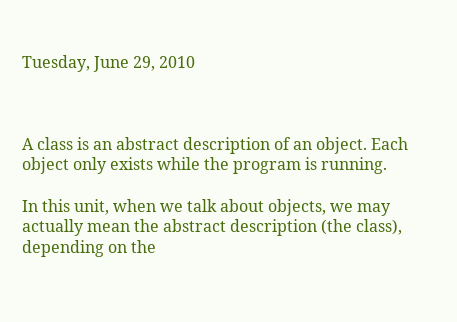Tuesday, June 29, 2010



A class is an abstract description of an object. Each object only exists while the program is running.

In this unit, when we talk about objects, we may actually mean the abstract description (the class), depending on the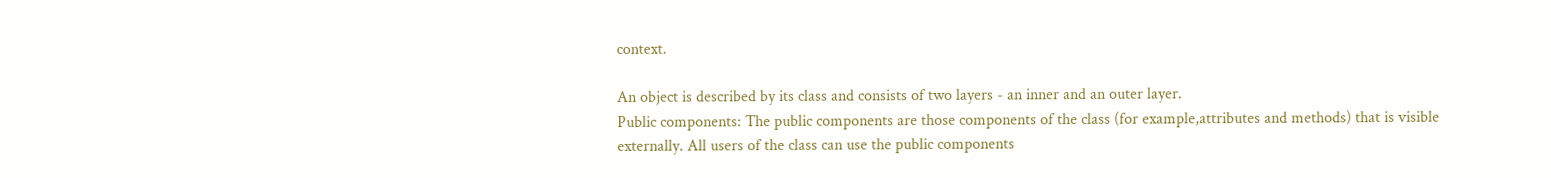context.

An object is described by its class and consists of two layers - an inner and an outer layer.
Public components: The public components are those components of the class (for example,attributes and methods) that is visible externally. All users of the class can use the public components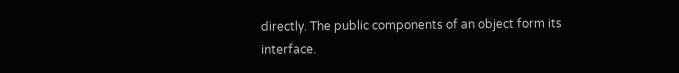directly. The public components of an object form its interface.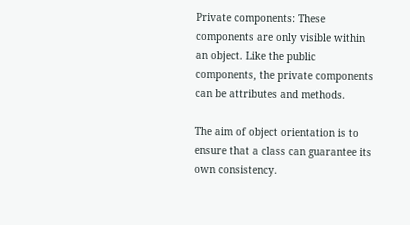Private components: These components are only visible within an object. Like the public components, the private components can be attributes and methods.

The aim of object orientation is to ensure that a class can guarantee its own consistency.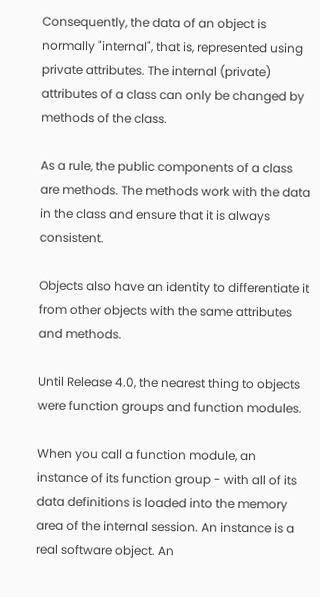Consequently, the data of an object is normally "internal", that is, represented using private attributes. The internal (private) attributes of a class can only be changed by methods of the class.

As a rule, the public components of a class are methods. The methods work with the data in the class and ensure that it is always consistent.

Objects also have an identity to differentiate it from other objects with the same attributes and methods.

Until Release 4.0, the nearest thing to objects were function groups and function modules.

When you call a function module, an instance of its function group - with all of its data definitions is loaded into the memory area of the internal session. An instance is a real software object. An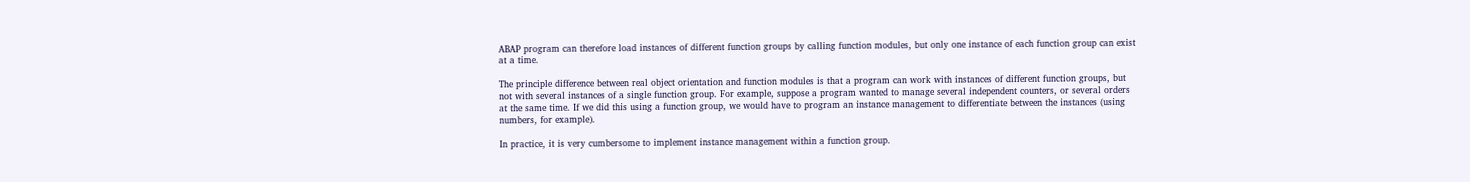ABAP program can therefore load instances of different function groups by calling function modules, but only one instance of each function group can exist at a time.

The principle difference between real object orientation and function modules is that a program can work with instances of different function groups, but not with several instances of a single function group. For example, suppose a program wanted to manage several independent counters, or several orders at the same time. If we did this using a function group, we would have to program an instance management to differentiate between the instances (using numbers, for example).

In practice, it is very cumbersome to implement instance management within a function group.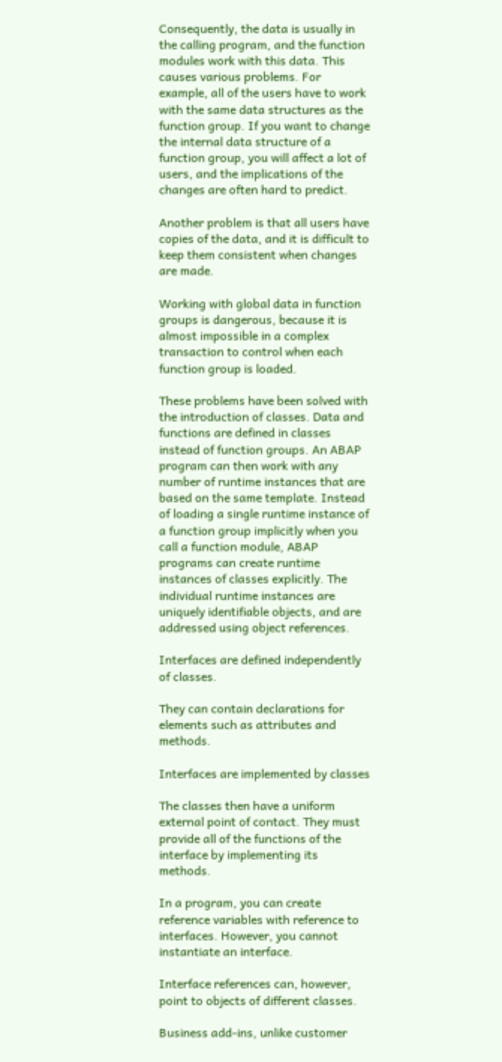Consequently, the data is usually in the calling program, and the function modules work with this data. This causes various problems. For example, all of the users have to work with the same data structures as the function group. If you want to change the internal data structure of a function group, you will affect a lot of users, and the implications of the changes are often hard to predict.

Another problem is that all users have copies of the data, and it is difficult to keep them consistent when changes are made.

Working with global data in function groups is dangerous, because it is almost impossible in a complex transaction to control when each function group is loaded.

These problems have been solved with the introduction of classes. Data and functions are defined in classes instead of function groups. An ABAP program can then work with any number of runtime instances that are based on the same template. Instead of loading a single runtime instance of a function group implicitly when you call a function module, ABAP programs can create runtime instances of classes explicitly. The individual runtime instances are uniquely identifiable objects, and are addressed using object references.

Interfaces are defined independently of classes.

They can contain declarations for elements such as attributes and methods.

Interfaces are implemented by classes

The classes then have a uniform external point of contact. They must provide all of the functions of the interface by implementing its methods.

In a program, you can create reference variables with reference to interfaces. However, you cannot instantiate an interface.

Interface references can, however, point to objects of different classes.

Business add-ins, unlike customer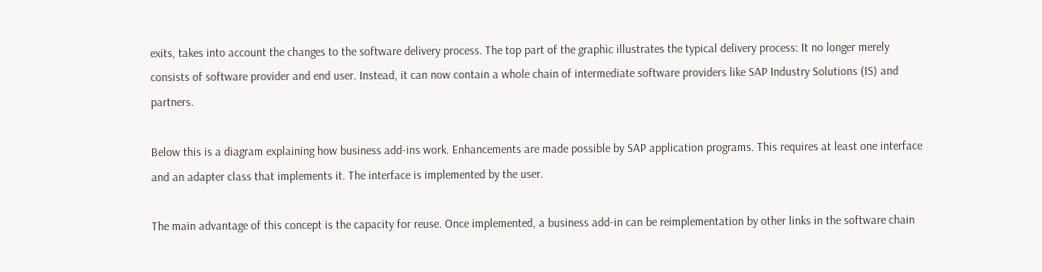exits, takes into account the changes to the software delivery process. The top part of the graphic illustrates the typical delivery process: It no longer merely consists of software provider and end user. Instead, it can now contain a whole chain of intermediate software providers like SAP Industry Solutions (IS) and partners.

Below this is a diagram explaining how business add-ins work. Enhancements are made possible by SAP application programs. This requires at least one interface and an adapter class that implements it. The interface is implemented by the user.

The main advantage of this concept is the capacity for reuse. Once implemented, a business add-in can be reimplementation by other links in the software chain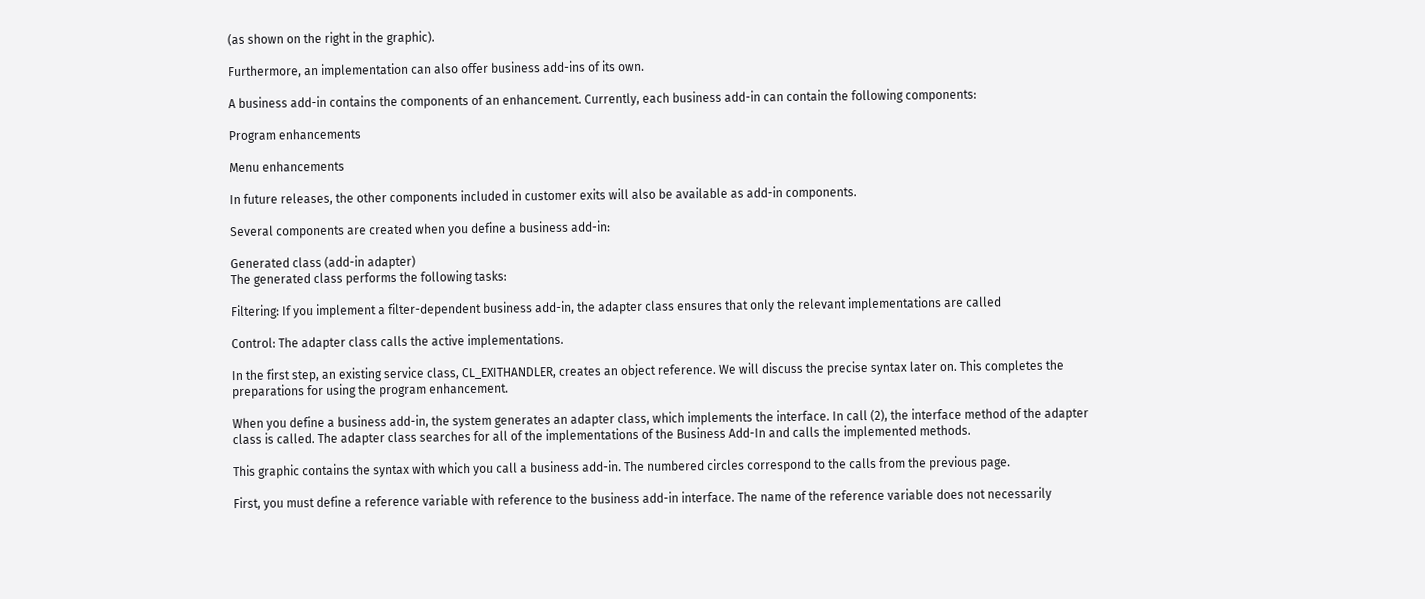(as shown on the right in the graphic).

Furthermore, an implementation can also offer business add-ins of its own.

A business add-in contains the components of an enhancement. Currently, each business add-in can contain the following components:

Program enhancements

Menu enhancements

In future releases, the other components included in customer exits will also be available as add-in components.

Several components are created when you define a business add-in:

Generated class (add-in adapter)
The generated class performs the following tasks:

Filtering: If you implement a filter-dependent business add-in, the adapter class ensures that only the relevant implementations are called

Control: The adapter class calls the active implementations.

In the first step, an existing service class, CL_EXITHANDLER, creates an object reference. We will discuss the precise syntax later on. This completes the preparations for using the program enhancement.

When you define a business add-in, the system generates an adapter class, which implements the interface. In call (2), the interface method of the adapter class is called. The adapter class searches for all of the implementations of the Business Add-In and calls the implemented methods.

This graphic contains the syntax with which you call a business add-in. The numbered circles correspond to the calls from the previous page.

First, you must define a reference variable with reference to the business add-in interface. The name of the reference variable does not necessarily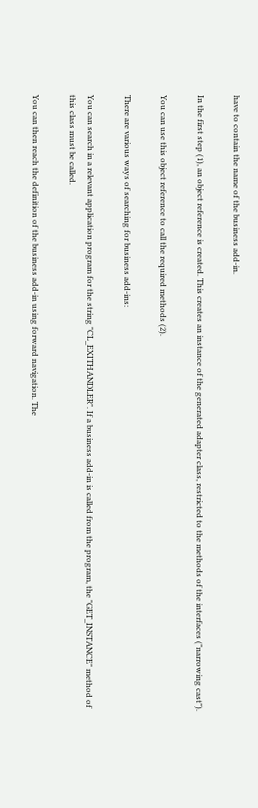have to contain the name of the business add-in.

In the first step (1), an object reference is created. This creates an instance of the generated adapter class, restricted to the methods of the interfaces ("narrowing cast").

You can use this object reference to call the required methods (2).

There are various ways of searching for business add-ins:

You can search in a relevant application program for the string "CL_EXITHANDLER". If a business add-in is called from the program, the "GET_INSTANCE" method of this class must be called.

You can then reach the definition of the business add-in using forward navigation. The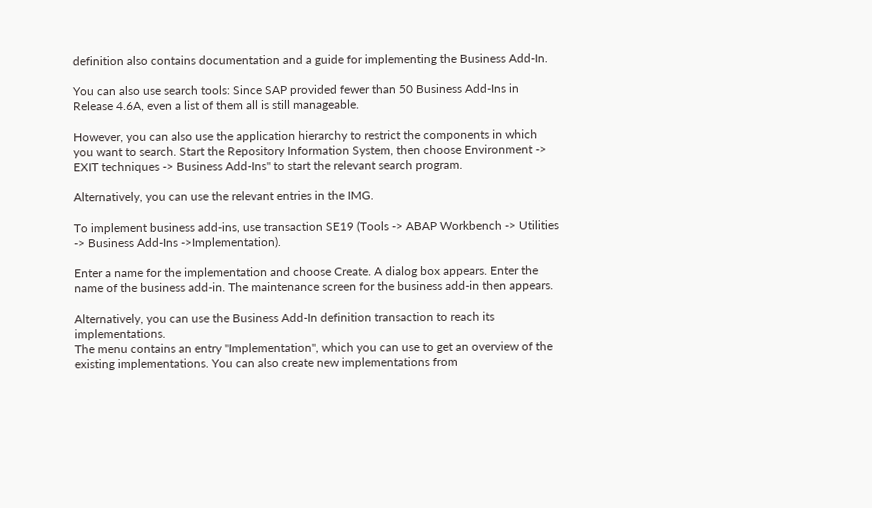definition also contains documentation and a guide for implementing the Business Add-In.

You can also use search tools: Since SAP provided fewer than 50 Business Add-Ins in Release 4.6A, even a list of them all is still manageable.

However, you can also use the application hierarchy to restrict the components in which you want to search. Start the Repository Information System, then choose Environment -> EXIT techniques -> Business Add-Ins" to start the relevant search program.

Alternatively, you can use the relevant entries in the IMG.

To implement business add-ins, use transaction SE19 (Tools -> ABAP Workbench -> Utilities -> Business Add-Ins ->Implementation).

Enter a name for the implementation and choose Create. A dialog box appears. Enter the name of the business add-in. The maintenance screen for the business add-in then appears.

Alternatively, you can use the Business Add-In definition transaction to reach its implementations.
The menu contains an entry "Implementation", which you can use to get an overview of the existing implementations. You can also create new implementations from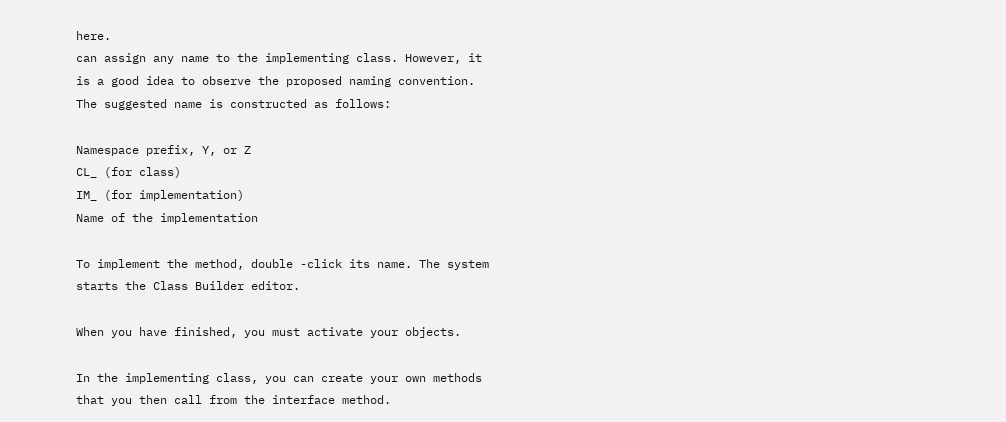here.
can assign any name to the implementing class. However, it is a good idea to observe the proposed naming convention. The suggested name is constructed as follows:

Namespace prefix, Y, or Z
CL_ (for class)
IM_ (for implementation)
Name of the implementation

To implement the method, double -click its name. The system starts the Class Builder editor.

When you have finished, you must activate your objects.

In the implementing class, you can create your own methods that you then call from the interface method.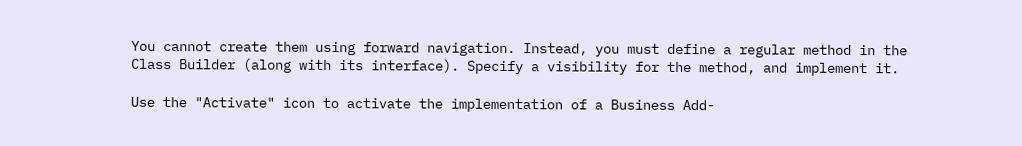You cannot create them using forward navigation. Instead, you must define a regular method in the Class Builder (along with its interface). Specify a visibility for the method, and implement it.

Use the "Activate" icon to activate the implementation of a Business Add-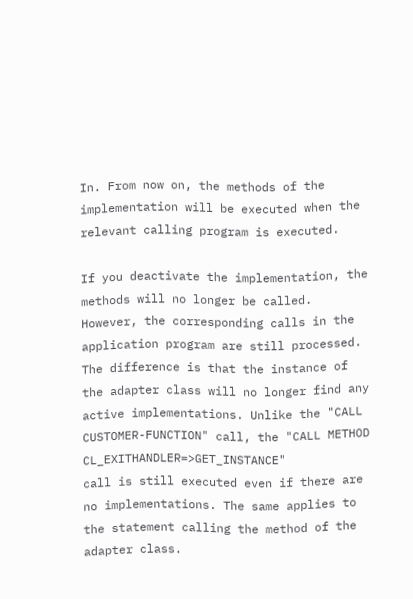In. From now on, the methods of the implementation will be executed when the relevant calling program is executed.

If you deactivate the implementation, the methods will no longer be called. However, the corresponding calls in the application program are still processed. The difference is that the instance of the adapter class will no longer find any active implementations. Unlike the "CALL CUSTOMER-FUNCTION" call, the "CALL METHOD CL_EXITHANDLER=>GET_INSTANCE"
call is still executed even if there are no implementations. The same applies to the statement calling the method of the adapter class.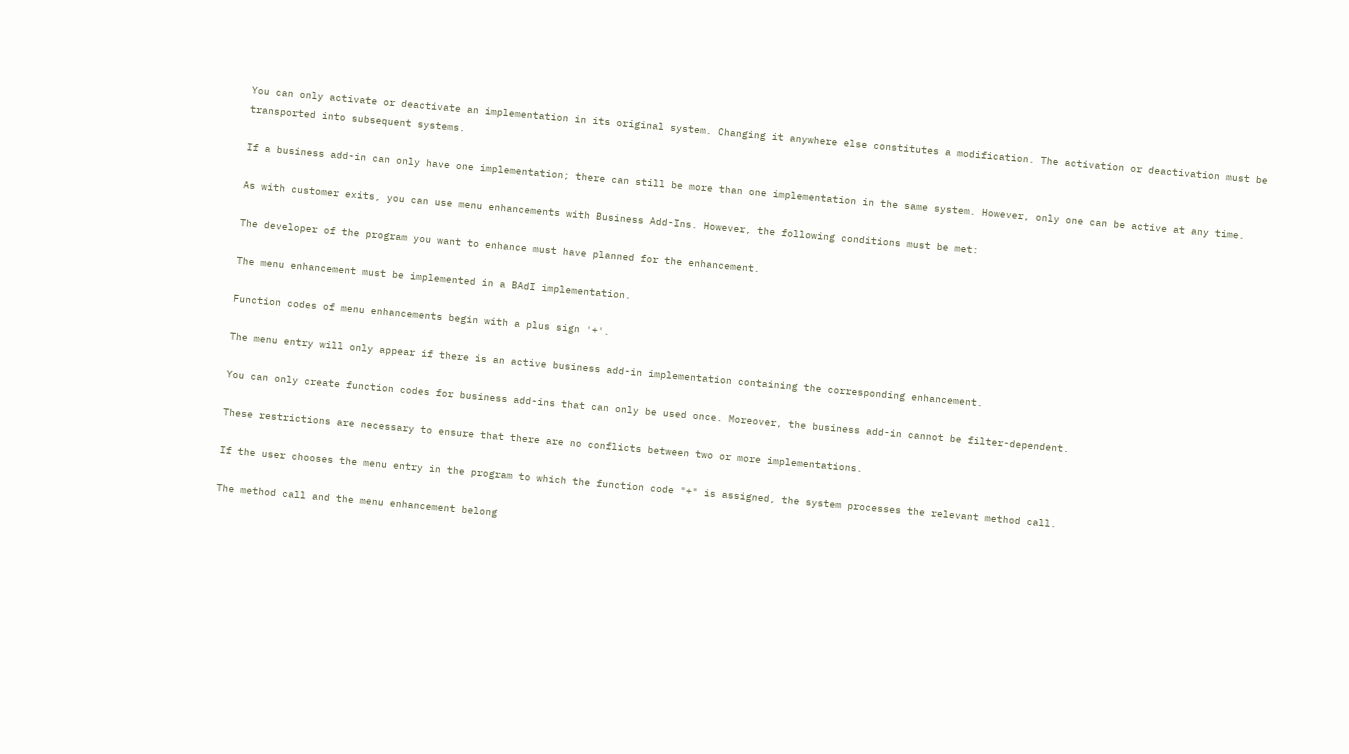You can only activate or deactivate an implementation in its original system. Changing it anywhere else constitutes a modification. The activation or deactivation must be transported into subsequent systems.

If a business add-in can only have one implementation; there can still be more than one implementation in the same system. However, only one can be active at any time.

As with customer exits, you can use menu enhancements with Business Add-Ins. However, the following conditions must be met:

The developer of the program you want to enhance must have planned for the enhancement.

The menu enhancement must be implemented in a BAdI implementation.

Function codes of menu enhancements begin with a plus sign '+'.

The menu entry will only appear if there is an active business add-in implementation containing the corresponding enhancement.

You can only create function codes for business add-ins that can only be used once. Moreover, the business add-in cannot be filter-dependent.

These restrictions are necessary to ensure that there are no conflicts between two or more implementations.

If the user chooses the menu entry in the program to which the function code "+" is assigned, the system processes the relevant method call.

The method call and the menu enhancement belong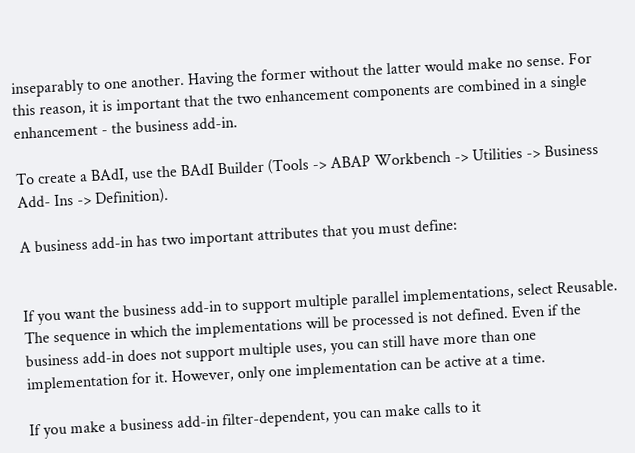inseparably to one another. Having the former without the latter would make no sense. For this reason, it is important that the two enhancement components are combined in a single enhancement - the business add-in.

To create a BAdI, use the BAdI Builder (Tools -> ABAP Workbench -> Utilities -> Business Add- Ins -> Definition).

A business add-in has two important attributes that you must define:


If you want the business add-in to support multiple parallel implementations, select Reusable. The sequence in which the implementations will be processed is not defined. Even if the business add-in does not support multiple uses, you can still have more than one implementation for it. However, only one implementation can be active at a time.

If you make a business add-in filter-dependent, you can make calls to it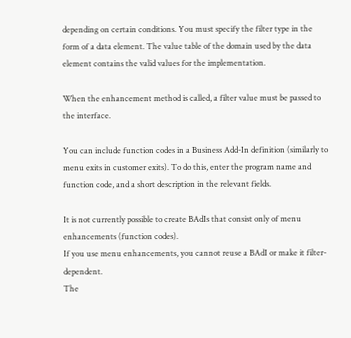depending on certain conditions. You must specify the filter type in the form of a data element. The value table of the domain used by the data element contains the valid values for the implementation.

When the enhancement method is called, a filter value must be passed to the interface.

You can include function codes in a Business Add-In definition (similarly to menu exits in customer exits). To do this, enter the program name and function code, and a short description in the relevant fields.

It is not currently possible to create BAdIs that consist only of menu enhancements (function codes).
If you use menu enhancements, you cannot reuse a BAdI or make it filter-dependent.
The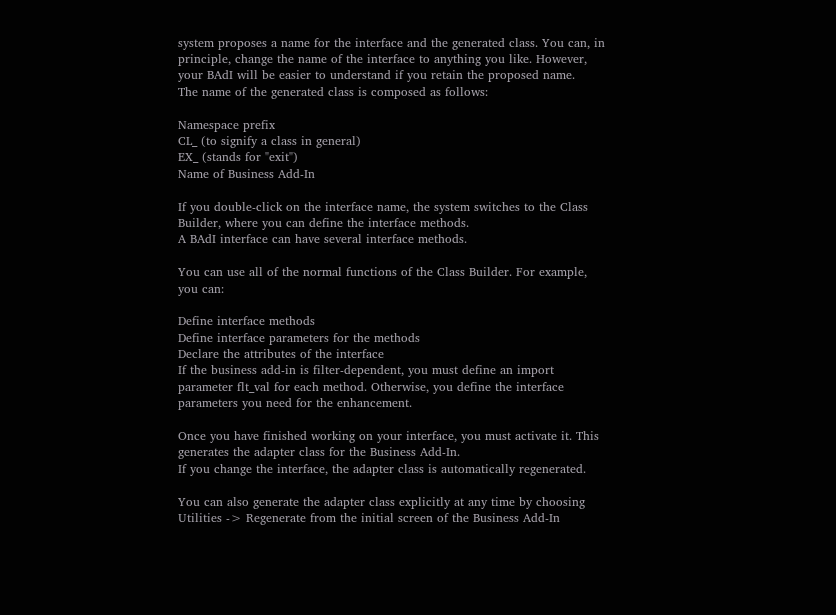system proposes a name for the interface and the generated class. You can, in principle, change the name of the interface to anything you like. However, your BAdI will be easier to understand if you retain the proposed name.
The name of the generated class is composed as follows:

Namespace prefix
CL_ (to signify a class in general)
EX_ (stands for "exit")
Name of Business Add-In

If you double-click on the interface name, the system switches to the Class Builder, where you can define the interface methods.
A BAdI interface can have several interface methods.

You can use all of the normal functions of the Class Builder. For example, you can:

Define interface methods
Define interface parameters for the methods
Declare the attributes of the interface
If the business add-in is filter-dependent, you must define an import parameter flt_val for each method. Otherwise, you define the interface parameters you need for the enhancement.

Once you have finished working on your interface, you must activate it. This generates the adapter class for the Business Add-In.
If you change the interface, the adapter class is automatically regenerated.

You can also generate the adapter class explicitly at any time by choosing Utilities -> Regenerate from the initial screen of the Business Add-In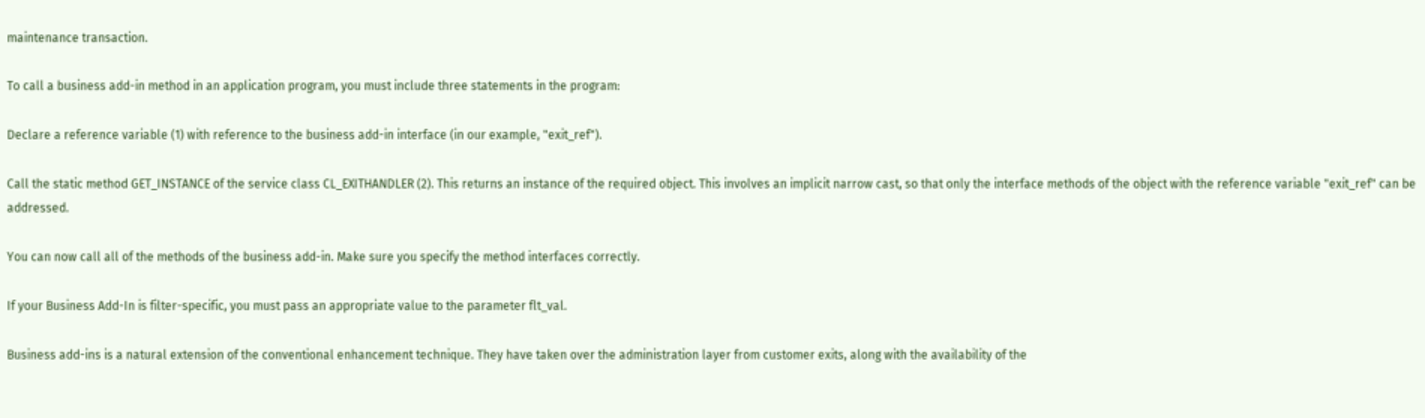maintenance transaction.

To call a business add-in method in an application program, you must include three statements in the program:

Declare a reference variable (1) with reference to the business add-in interface (in our example, "exit_ref").

Call the static method GET_INSTANCE of the service class CL_EXITHANDLER (2). This returns an instance of the required object. This involves an implicit narrow cast, so that only the interface methods of the object with the reference variable "exit_ref" can be addressed.

You can now call all of the methods of the business add-in. Make sure you specify the method interfaces correctly.

If your Business Add-In is filter-specific, you must pass an appropriate value to the parameter flt_val.

Business add-ins is a natural extension of the conventional enhancement technique. They have taken over the administration layer from customer exits, along with the availability of the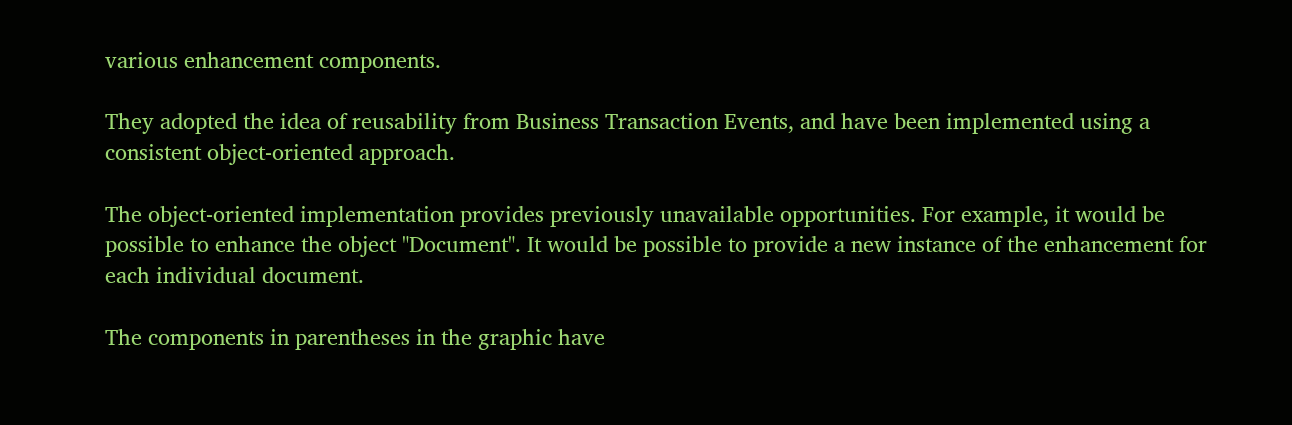various enhancement components.

They adopted the idea of reusability from Business Transaction Events, and have been implemented using a consistent object-oriented approach.

The object-oriented implementation provides previously unavailable opportunities. For example, it would be possible to enhance the object "Document". It would be possible to provide a new instance of the enhancement for each individual document.

The components in parentheses in the graphic have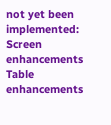not yet been implemented:
Screen enhancements
Table enhancements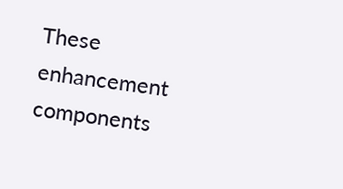These enhancement components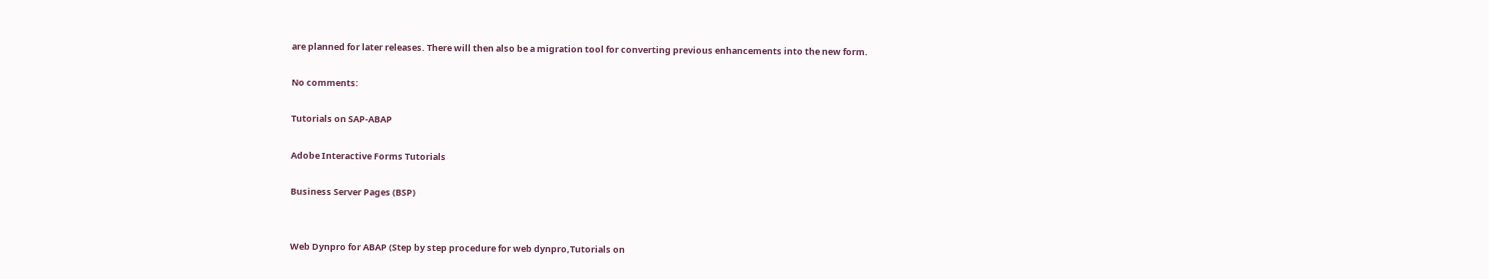are planned for later releases. There will then also be a migration tool for converting previous enhancements into the new form.

No comments:

Tutorials on SAP-ABAP

Adobe Interactive Forms Tutorials

Business Server Pages (BSP)


Web Dynpro for ABAP (Step by step procedure for web dynpro,Tutorials on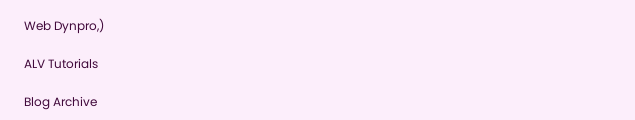Web Dynpro,)

ALV Tutorials

Blog Archive